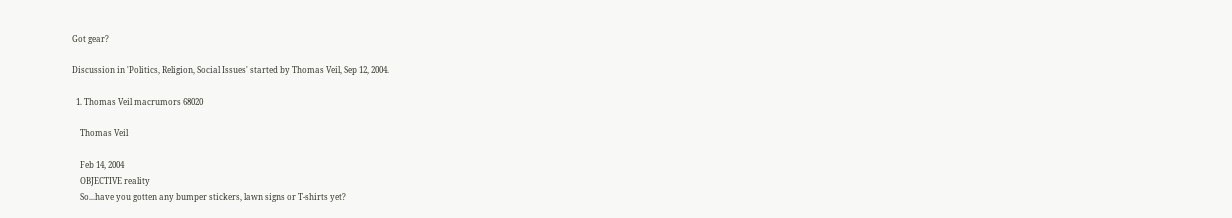Got gear?

Discussion in 'Politics, Religion, Social Issues' started by Thomas Veil, Sep 12, 2004.

  1. Thomas Veil macrumors 68020

    Thomas Veil

    Feb 14, 2004
    OBJECTIVE reality
    So...have you gotten any bumper stickers, lawn signs or T-shirts yet?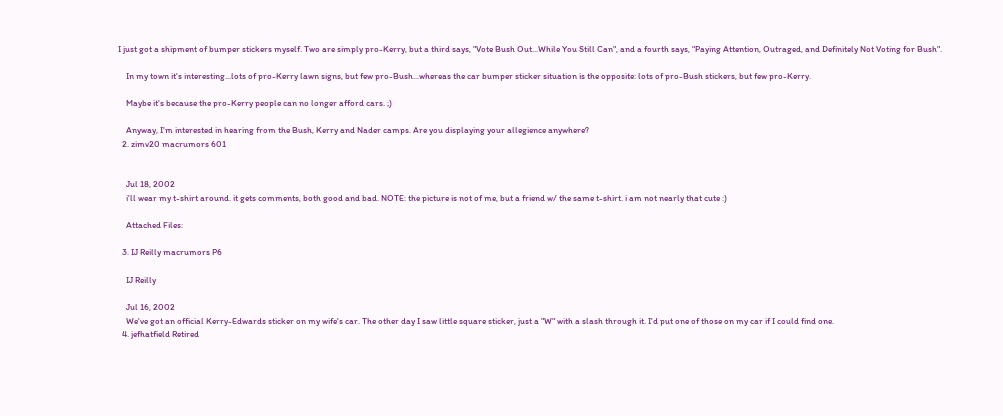I just got a shipment of bumper stickers myself. Two are simply pro-Kerry, but a third says, "Vote Bush Out...While You Still Can", and a fourth says, "Paying Attention, Outraged, and Definitely Not Voting for Bush".

    In my town it's interesting...lots of pro-Kerry lawn signs, but few pro-Bush...whereas the car bumper sticker situation is the opposite: lots of pro-Bush stickers, but few pro-Kerry.

    Maybe it's because the pro-Kerry people can no longer afford cars. ;)

    Anyway, I'm interested in hearing from the Bush, Kerry and Nader camps. Are you displaying your allegience anywhere?
  2. zimv20 macrumors 601


    Jul 18, 2002
    i'll wear my t-shirt around. it gets comments, both good and bad. NOTE: the picture is not of me, but a friend w/ the same t-shirt. i am not nearly that cute :)

    Attached Files:

  3. IJ Reilly macrumors P6

    IJ Reilly

    Jul 16, 2002
    We've got an official Kerry-Edwards sticker on my wife's car. The other day I saw little square sticker, just a "W" with a slash through it. I'd put one of those on my car if I could find one.
  4. jefhatfield Retired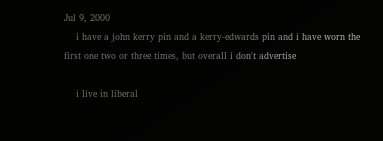Jul 9, 2000
    i have a john kerry pin and a kerry-edwards pin and i have worn the first one two or three times, but overall i don't advertise

    i live in liberal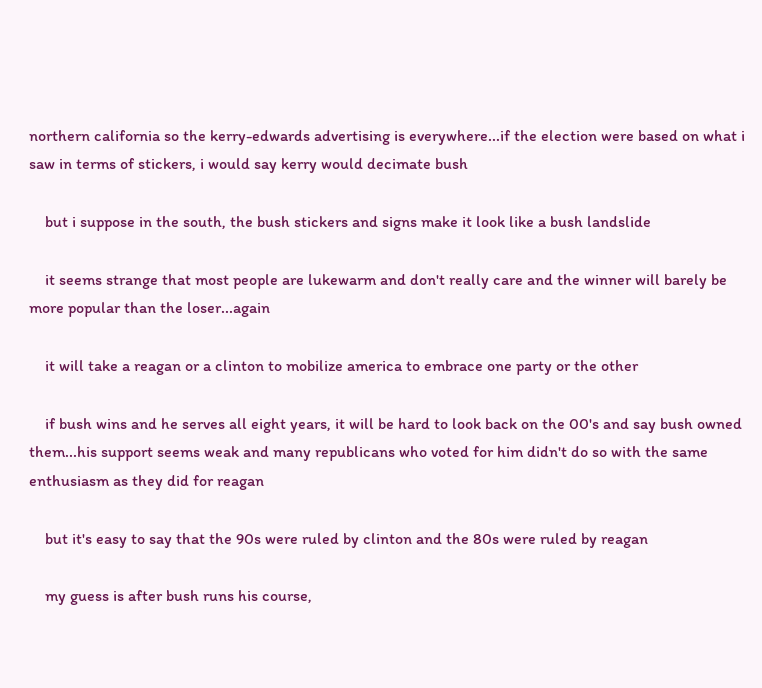northern california so the kerry-edwards advertising is everywhere...if the election were based on what i saw in terms of stickers, i would say kerry would decimate bush

    but i suppose in the south, the bush stickers and signs make it look like a bush landslide

    it seems strange that most people are lukewarm and don't really care and the winner will barely be more popular than the loser...again

    it will take a reagan or a clinton to mobilize america to embrace one party or the other

    if bush wins and he serves all eight years, it will be hard to look back on the 00's and say bush owned them...his support seems weak and many republicans who voted for him didn't do so with the same enthusiasm as they did for reagan

    but it's easy to say that the 90s were ruled by clinton and the 80s were ruled by reagan

    my guess is after bush runs his course,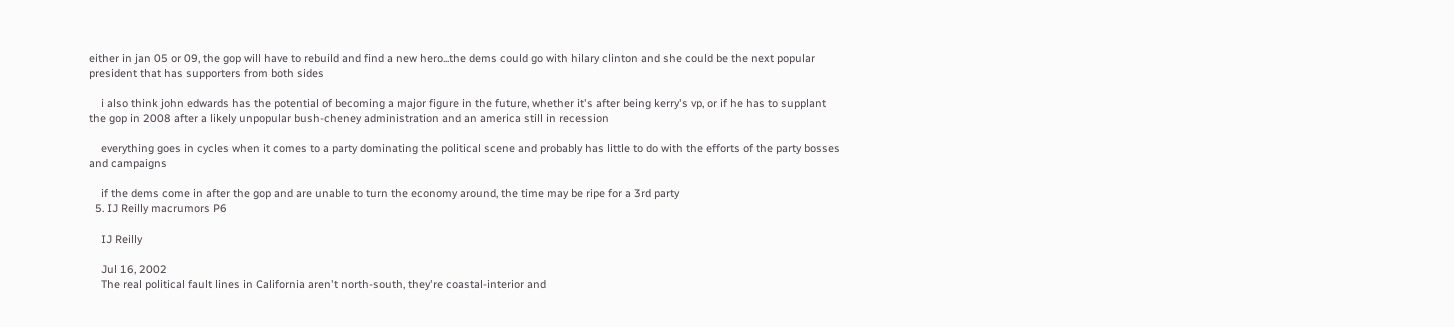either in jan 05 or 09, the gop will have to rebuild and find a new hero...the dems could go with hilary clinton and she could be the next popular president that has supporters from both sides

    i also think john edwards has the potential of becoming a major figure in the future, whether it's after being kerry's vp, or if he has to supplant the gop in 2008 after a likely unpopular bush-cheney administration and an america still in recession

    everything goes in cycles when it comes to a party dominating the political scene and probably has little to do with the efforts of the party bosses and campaigns

    if the dems come in after the gop and are unable to turn the economy around, the time may be ripe for a 3rd party
  5. IJ Reilly macrumors P6

    IJ Reilly

    Jul 16, 2002
    The real political fault lines in California aren't north-south, they're coastal-interior and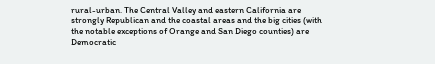rural-urban. The Central Valley and eastern California are strongly Republican and the coastal areas and the big cities (with the notable exceptions of Orange and San Diego counties) are Democratic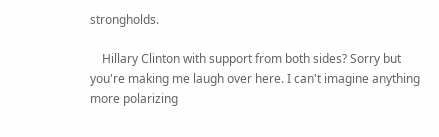strongholds.

    Hillary Clinton with support from both sides? Sorry but you're making me laugh over here. I can't imagine anything more polarizing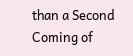than a Second Coming of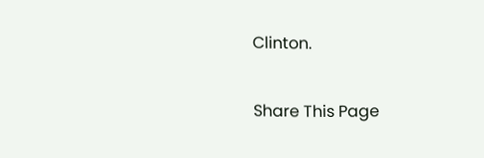Clinton.

Share This Page